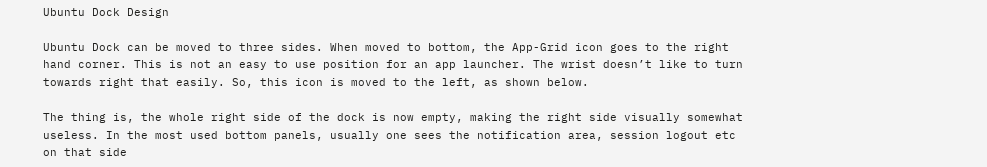Ubuntu Dock Design

Ubuntu Dock can be moved to three sides. When moved to bottom, the App-Grid icon goes to the right hand corner. This is not an easy to use position for an app launcher. The wrist doesn’t like to turn towards right that easily. So, this icon is moved to the left, as shown below.

The thing is, the whole right side of the dock is now empty, making the right side visually somewhat useless. In the most used bottom panels, usually one sees the notification area, session logout etc on that side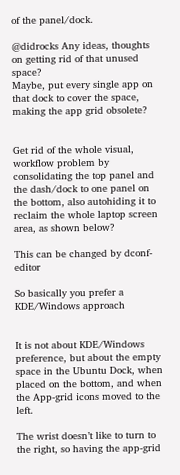of the panel/dock.

@didrocks Any ideas, thoughts on getting rid of that unused space?
Maybe, put every single app on that dock to cover the space, making the app grid obsolete?


Get rid of the whole visual, workflow problem by consolidating the top panel and the dash/dock to one panel on the bottom, also autohiding it to reclaim the whole laptop screen area, as shown below?

This can be changed by dconf-editor

So basically you prefer a KDE/Windows approach


It is not about KDE/Windows preference, but about the empty space in the Ubuntu Dock, when placed on the bottom, and when the App-grid icons moved to the left.

The wrist doesn’t like to turn to the right, so having the app-grid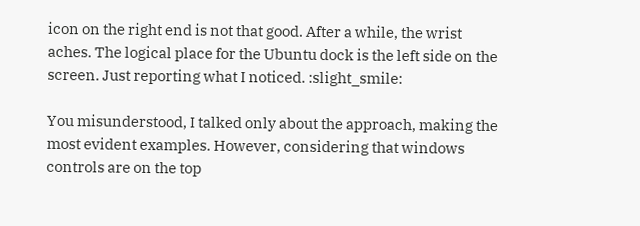icon on the right end is not that good. After a while, the wrist aches. The logical place for the Ubuntu dock is the left side on the screen. Just reporting what I noticed. :slight_smile:

You misunderstood, I talked only about the approach, making the most evident examples. However, considering that windows controls are on the top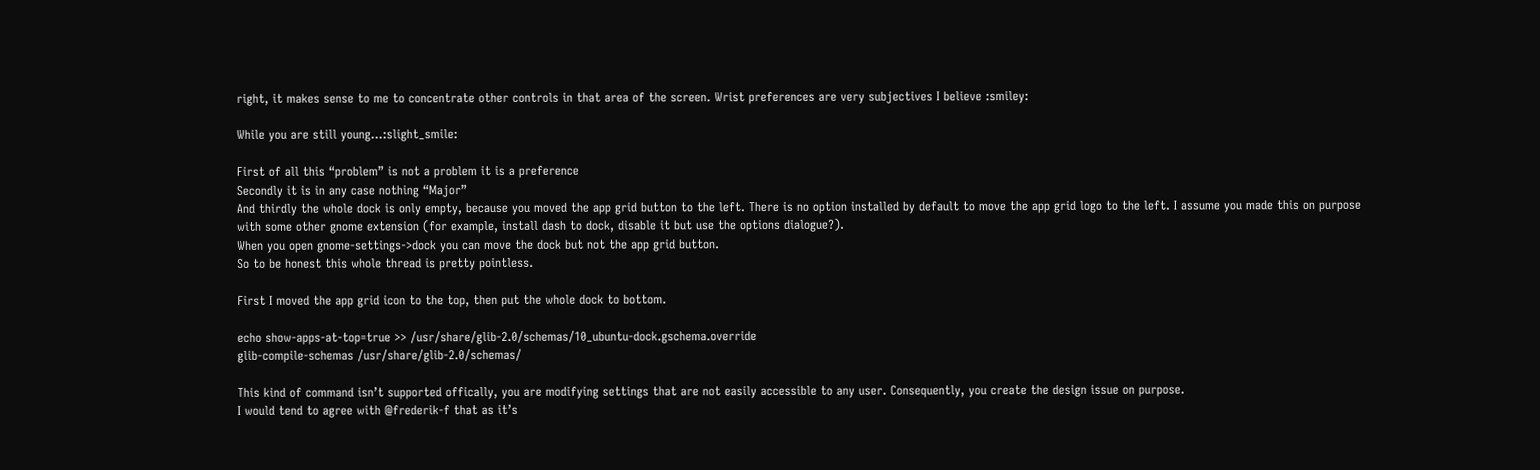right, it makes sense to me to concentrate other controls in that area of the screen. Wrist preferences are very subjectives I believe :smiley:

While you are still young…:slight_smile:

First of all this “problem” is not a problem it is a preference
Secondly it is in any case nothing “Major”
And thirdly the whole dock is only empty, because you moved the app grid button to the left. There is no option installed by default to move the app grid logo to the left. I assume you made this on purpose with some other gnome extension (for example, install dash to dock, disable it but use the options dialogue?).
When you open gnome-settings->dock you can move the dock but not the app grid button.
So to be honest this whole thread is pretty pointless.

First I moved the app grid icon to the top, then put the whole dock to bottom.

echo show-apps-at-top=true >> /usr/share/glib-2.0/schemas/10_ubuntu-dock.gschema.override
glib-compile-schemas /usr/share/glib-2.0/schemas/

This kind of command isn’t supported offically, you are modifying settings that are not easily accessible to any user. Consequently, you create the design issue on purpose.
I would tend to agree with @frederik-f that as it’s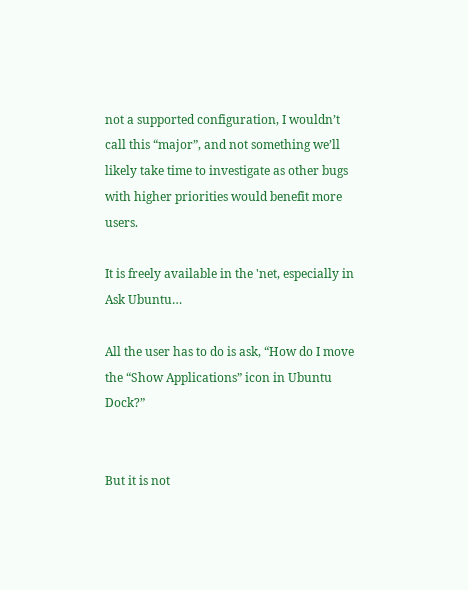not a supported configuration, I wouldn’t call this “major”, and not something we’ll likely take time to investigate as other bugs with higher priorities would benefit more users.

It is freely available in the 'net, especially in Ask Ubuntu…

All the user has to do is ask, “How do I move the “Show Applications” icon in Ubuntu Dock?”


But it is not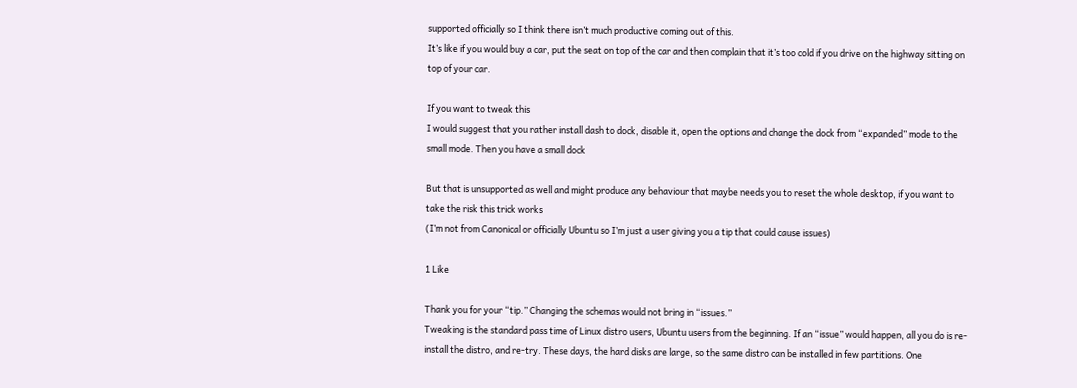supported officially so I think there isn’t much productive coming out of this.
It’s like if you would buy a car, put the seat on top of the car and then complain that it’s too cold if you drive on the highway sitting on top of your car.

If you want to tweak this
I would suggest that you rather install dash to dock, disable it, open the options and change the dock from “expanded” mode to the small mode. Then you have a small dock

But that is unsupported as well and might produce any behaviour that maybe needs you to reset the whole desktop, if you want to take the risk this trick works
(I’m not from Canonical or officially Ubuntu so I’m just a user giving you a tip that could cause issues)

1 Like

Thank you for your “tip.” Changing the schemas would not bring in “issues.”
Tweaking is the standard pass time of Linux distro users, Ubuntu users from the beginning. If an “issue” would happen, all you do is re-install the distro, and re-try. These days, the hard disks are large, so the same distro can be installed in few partitions. One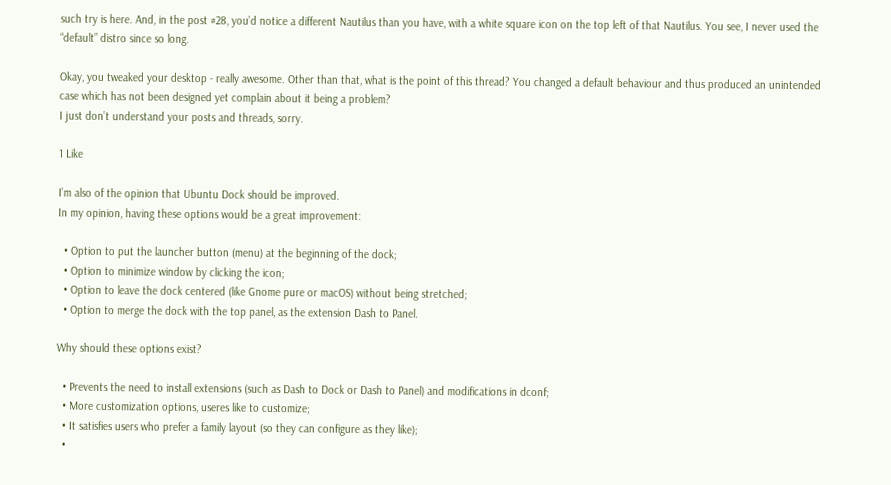such try is here. And, in the post #28, you’d notice a different Nautilus than you have, with a white square icon on the top left of that Nautilus. You see, I never used the “default” distro since so long.

Okay, you tweaked your desktop - really awesome. Other than that, what is the point of this thread? You changed a default behaviour and thus produced an unintended case which has not been designed yet complain about it being a problem?
I just don’t understand your posts and threads, sorry.

1 Like

I’m also of the opinion that Ubuntu Dock should be improved.
In my opinion, having these options would be a great improvement:

  • Option to put the launcher button (menu) at the beginning of the dock;
  • Option to minimize window by clicking the icon;
  • Option to leave the dock centered (like Gnome pure or macOS) without being stretched;
  • Option to merge the dock with the top panel, as the extension Dash to Panel.

Why should these options exist?

  • Prevents the need to install extensions (such as Dash to Dock or Dash to Panel) and modifications in dconf;
  • More customization options, useres like to customize;
  • It satisfies users who prefer a family layout (so they can configure as they like);
  •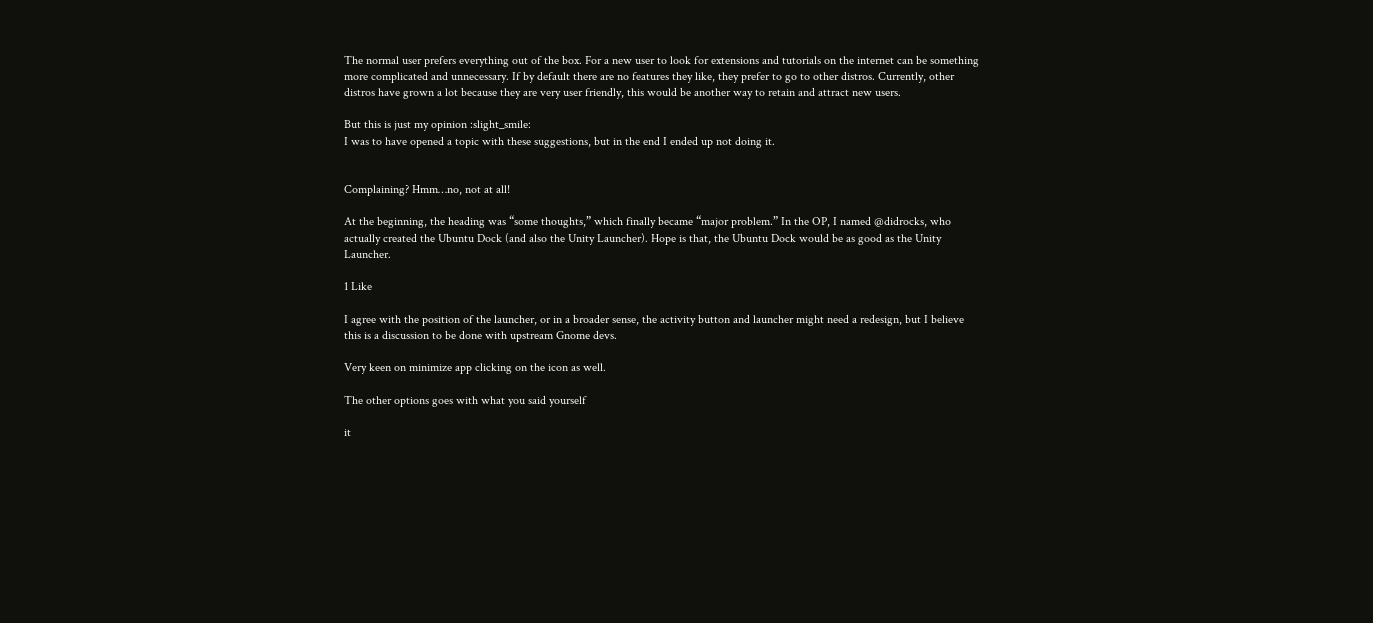The normal user prefers everything out of the box. For a new user to look for extensions and tutorials on the internet can be something more complicated and unnecessary. If by default there are no features they like, they prefer to go to other distros. Currently, other distros have grown a lot because they are very user friendly, this would be another way to retain and attract new users.

But this is just my opinion :slight_smile:
I was to have opened a topic with these suggestions, but in the end I ended up not doing it.


Complaining? Hmm…no, not at all!

At the beginning, the heading was “some thoughts,” which finally became “major problem.” In the OP, I named @didrocks, who actually created the Ubuntu Dock (and also the Unity Launcher). Hope is that, the Ubuntu Dock would be as good as the Unity Launcher.

1 Like

I agree with the position of the launcher, or in a broader sense, the activity button and launcher might need a redesign, but I believe this is a discussion to be done with upstream Gnome devs.

Very keen on minimize app clicking on the icon as well.

The other options goes with what you said yourself

it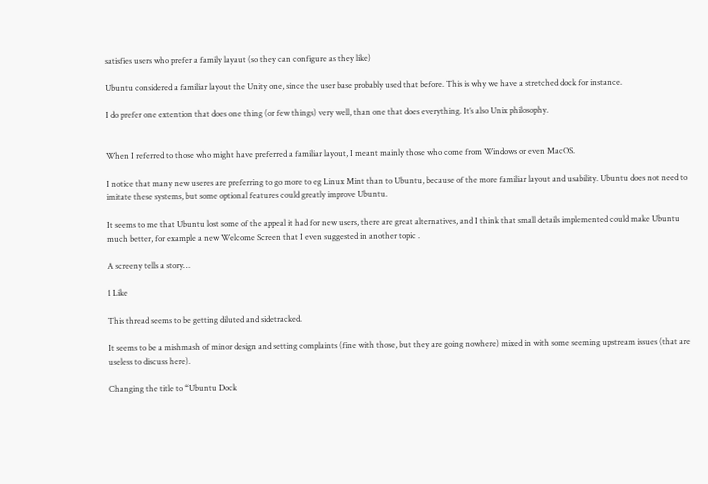satisfies users who prefer a family layaut (so they can configure as they like)

Ubuntu considered a familiar layout the Unity one, since the user base probably used that before. This is why we have a stretched dock for instance.

I do prefer one extention that does one thing (or few things) very well, than one that does everything. It’s also Unix philosophy.


When I referred to those who might have preferred a familiar layout, I meant mainly those who come from Windows or even MacOS.

I notice that many new useres are preferring to go more to eg Linux Mint than to Ubuntu, because of the more familiar layout and usability. Ubuntu does not need to imitate these systems, but some optional features could greatly improve Ubuntu.

It seems to me that Ubuntu lost some of the appeal it had for new users, there are great alternatives, and I think that small details implemented could make Ubuntu much better, for example a new Welcome Screen that I even suggested in another topic .

A screeny tells a story…

1 Like

This thread seems to be getting diluted and sidetracked.

It seems to be a mishmash of minor design and setting complaints (fine with those, but they are going nowhere) mixed in with some seeming upstream issues (that are useless to discuss here).

Changing the title to “Ubuntu Dock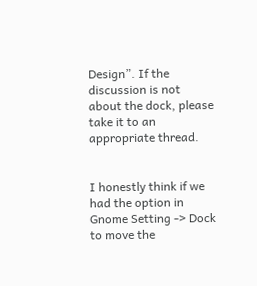Design”. If the discussion is not about the dock, please take it to an appropriate thread.


I honestly think if we had the option in Gnome Setting -> Dock to move the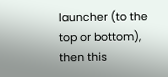launcher (to the top or bottom), then this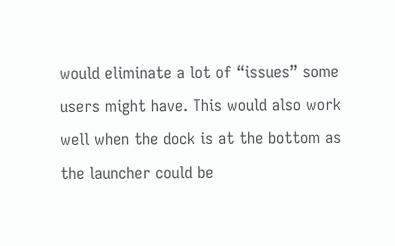would eliminate a lot of “issues” some users might have. This would also work well when the dock is at the bottom as the launcher could be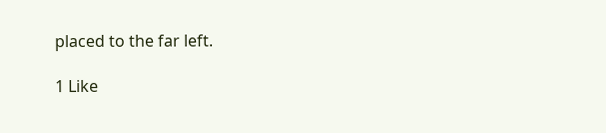placed to the far left.

1 Like